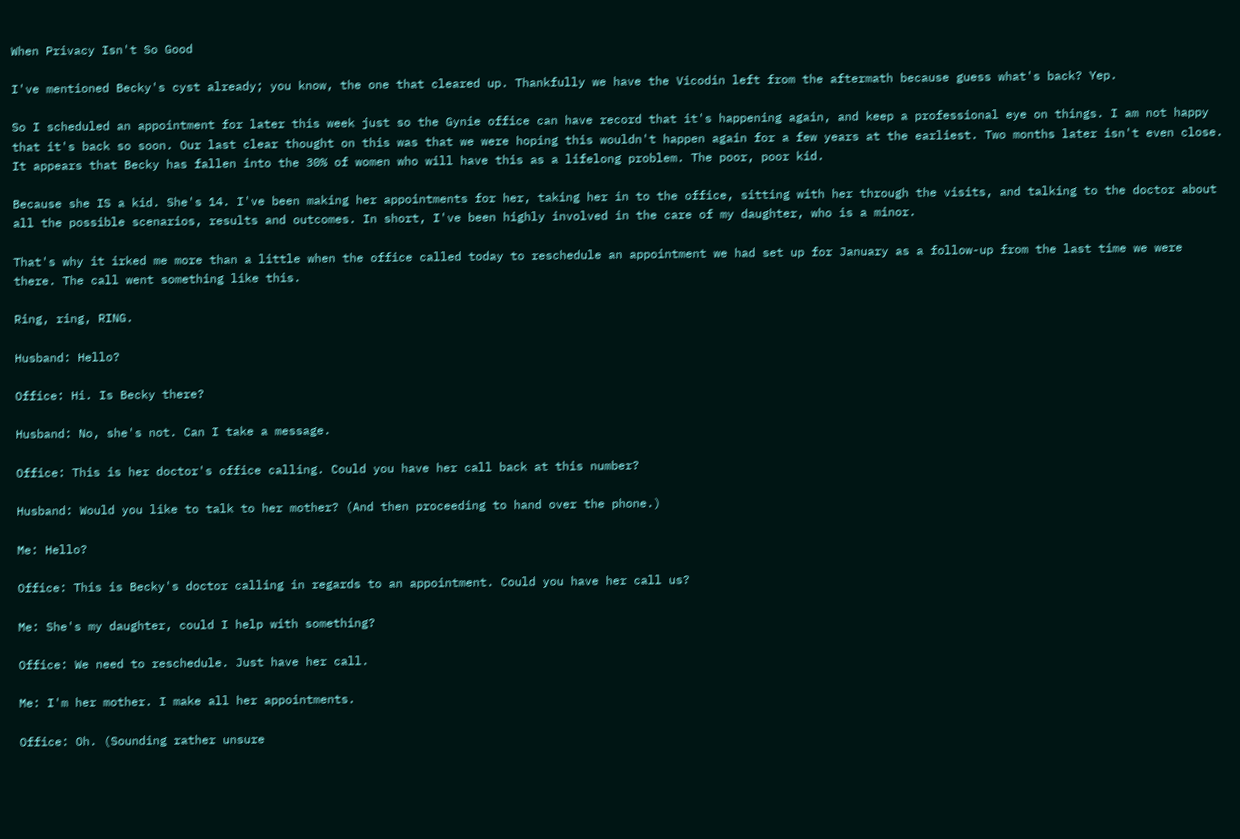When Privacy Isn't So Good

I've mentioned Becky's cyst already; you know, the one that cleared up. Thankfully we have the Vicodin left from the aftermath because guess what's back? Yep.

So I scheduled an appointment for later this week just so the Gynie office can have record that it's happening again, and keep a professional eye on things. I am not happy that it's back so soon. Our last clear thought on this was that we were hoping this wouldn't happen again for a few years at the earliest. Two months later isn't even close. It appears that Becky has fallen into the 30% of women who will have this as a lifelong problem. The poor, poor kid.

Because she IS a kid. She's 14. I've been making her appointments for her, taking her in to the office, sitting with her through the visits, and talking to the doctor about all the possible scenarios, results and outcomes. In short, I've been highly involved in the care of my daughter, who is a minor.

That's why it irked me more than a little when the office called today to reschedule an appointment we had set up for January as a follow-up from the last time we were there. The call went something like this.

Ring, ring, RING.

Husband: Hello?

Office: Hi. Is Becky there?

Husband: No, she's not. Can I take a message.

Office: This is her doctor's office calling. Could you have her call back at this number?

Husband: Would you like to talk to her mother? (And then proceeding to hand over the phone.)

Me: Hello?

Office: This is Becky's doctor calling in regards to an appointment. Could you have her call us?

Me: She's my daughter, could I help with something?

Office: We need to reschedule. Just have her call.

Me: I'm her mother. I make all her appointments.

Office: Oh. (Sounding rather unsure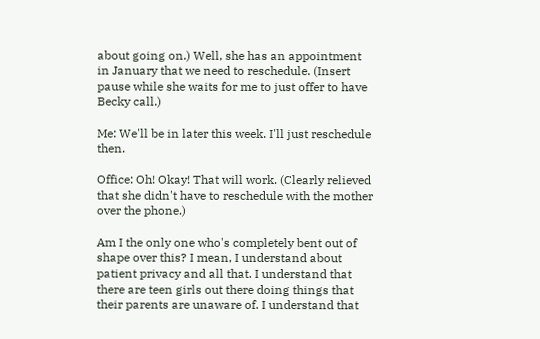about going on.) Well, she has an appointment in January that we need to reschedule. (Insert pause while she waits for me to just offer to have Becky call.)

Me: We'll be in later this week. I'll just reschedule then.

Office: Oh! Okay! That will work. (Clearly relieved that she didn't have to reschedule with the mother over the phone.)

Am I the only one who's completely bent out of shape over this? I mean, I understand about patient privacy and all that. I understand that there are teen girls out there doing things that their parents are unaware of. I understand that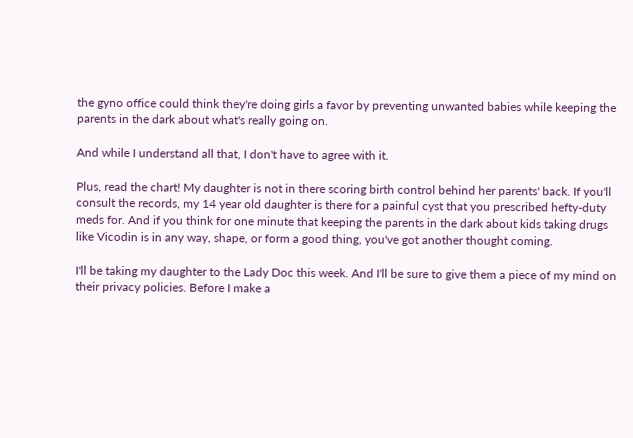the gyno office could think they're doing girls a favor by preventing unwanted babies while keeping the parents in the dark about what's really going on.

And while I understand all that, I don't have to agree with it.

Plus, read the chart! My daughter is not in there scoring birth control behind her parents' back. If you'll consult the records, my 14 year old daughter is there for a painful cyst that you prescribed hefty-duty meds for. And if you think for one minute that keeping the parents in the dark about kids taking drugs like Vicodin is in any way, shape, or form a good thing, you've got another thought coming.

I'll be taking my daughter to the Lady Doc this week. And I'll be sure to give them a piece of my mind on their privacy policies. Before I make a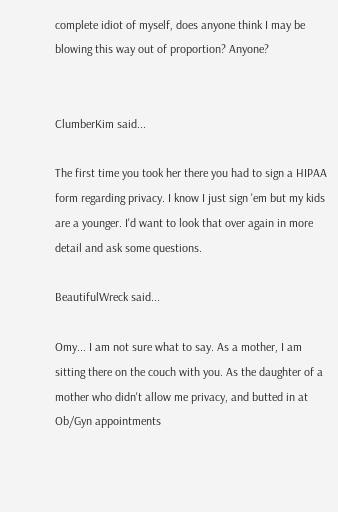complete idiot of myself, does anyone think I may be blowing this way out of proportion? Anyone?


ClumberKim said...

The first time you took her there you had to sign a HIPAA form regarding privacy. I know I just sign 'em but my kids are a younger. I'd want to look that over again in more detail and ask some questions.

BeautifulWreck said...

Omy... I am not sure what to say. As a mother, I am sitting there on the couch with you. As the daughter of a mother who didn't allow me privacy, and butted in at Ob/Gyn appointments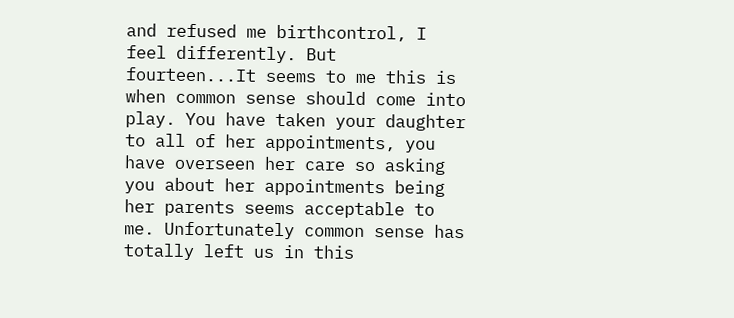and refused me birthcontrol, I feel differently. But fourteen...It seems to me this is when common sense should come into play. You have taken your daughter to all of her appointments, you have overseen her care so asking you about her appointments being her parents seems acceptable to me. Unfortunately common sense has totally left us in this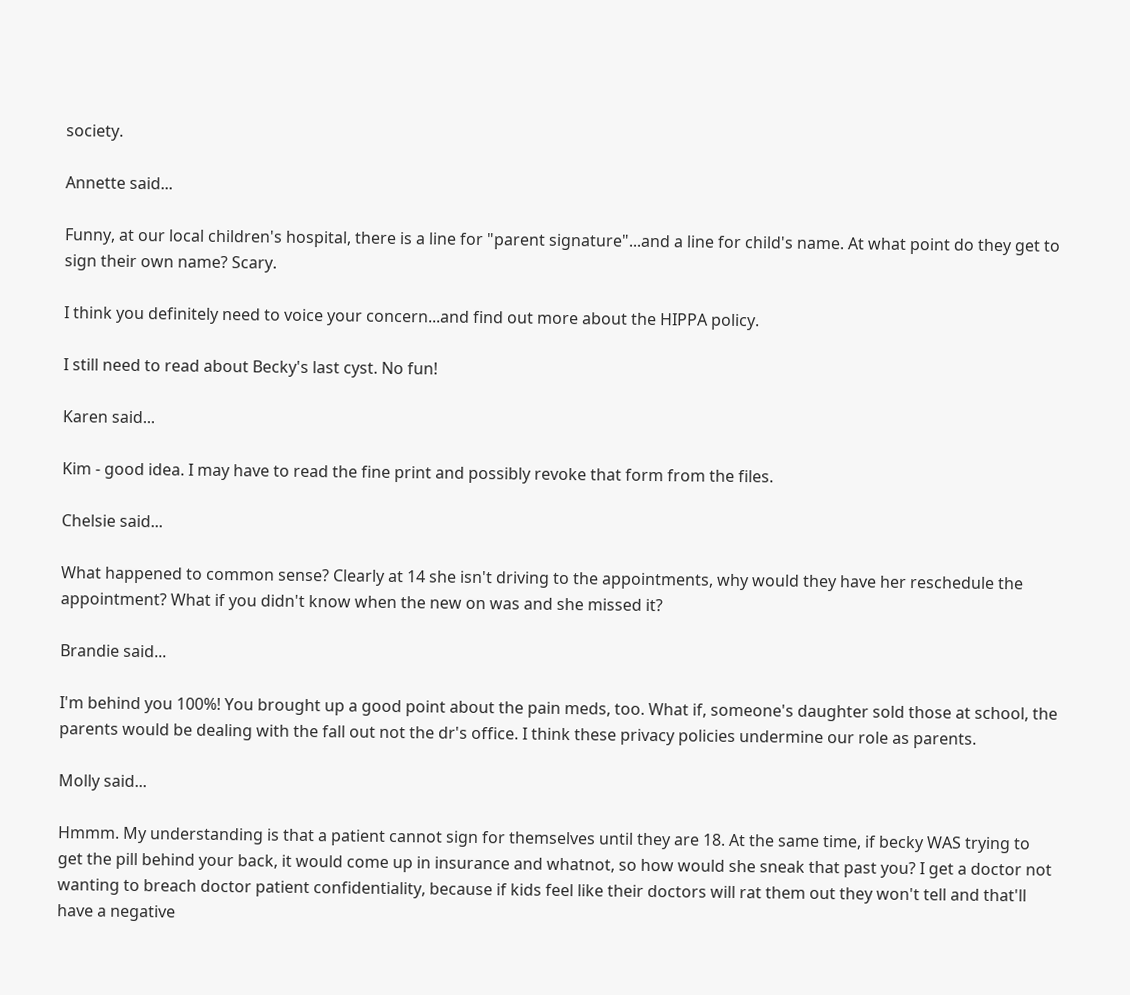society.

Annette said...

Funny, at our local children's hospital, there is a line for "parent signature"...and a line for child's name. At what point do they get to sign their own name? Scary.

I think you definitely need to voice your concern...and find out more about the HIPPA policy.

I still need to read about Becky's last cyst. No fun!

Karen said...

Kim - good idea. I may have to read the fine print and possibly revoke that form from the files.

Chelsie said...

What happened to common sense? Clearly at 14 she isn't driving to the appointments, why would they have her reschedule the appointment? What if you didn't know when the new on was and she missed it?

Brandie said...

I'm behind you 100%! You brought up a good point about the pain meds, too. What if, someone's daughter sold those at school, the parents would be dealing with the fall out not the dr's office. I think these privacy policies undermine our role as parents.

Molly said...

Hmmm. My understanding is that a patient cannot sign for themselves until they are 18. At the same time, if becky WAS trying to get the pill behind your back, it would come up in insurance and whatnot, so how would she sneak that past you? I get a doctor not wanting to breach doctor patient confidentiality, because if kids feel like their doctors will rat them out they won't tell and that'll have a negative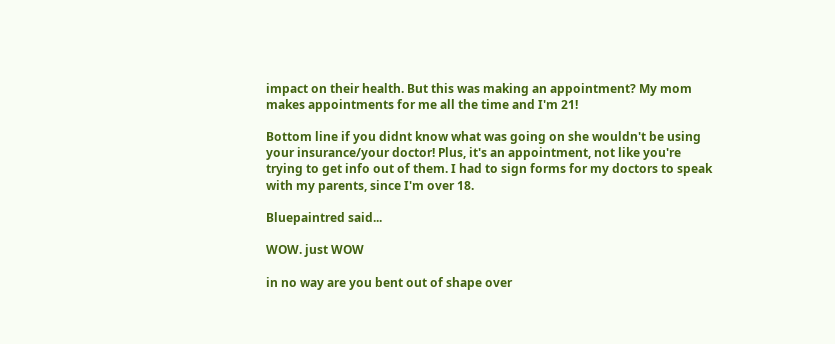impact on their health. But this was making an appointment? My mom makes appointments for me all the time and I'm 21!

Bottom line if you didnt know what was going on she wouldn't be using your insurance/your doctor! Plus, it's an appointment, not like you're trying to get info out of them. I had to sign forms for my doctors to speak with my parents, since I'm over 18.

Bluepaintred said...

WOW. just WOW

in no way are you bent out of shape over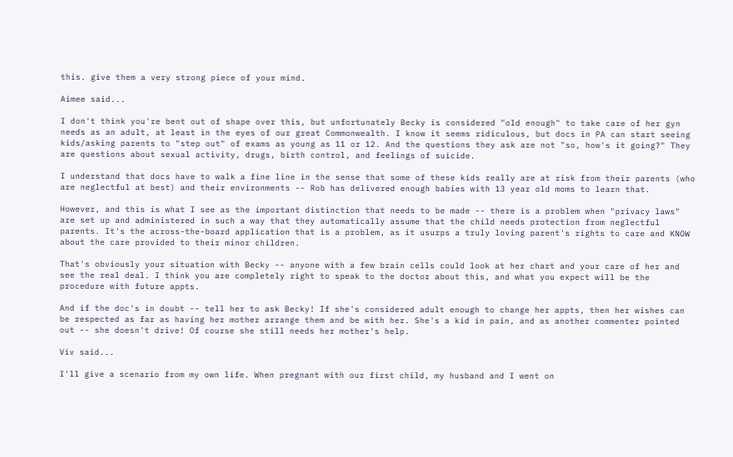this. give them a very strong piece of your mind.

Aimee said...

I don't think you're bent out of shape over this, but unfortunately Becky is considered "old enough" to take care of her gyn needs as an adult, at least in the eyes of our great Commonwealth. I know it seems ridiculous, but docs in PA can start seeing kids/asking parents to "step out" of exams as young as 11 or 12. And the questions they ask are not "so, how's it going?" They are questions about sexual activity, drugs, birth control, and feelings of suicide.

I understand that docs have to walk a fine line in the sense that some of these kids really are at risk from their parents (who are neglectful at best) and their environments -- Rob has delivered enough babies with 13 year old moms to learn that.

However, and this is what I see as the important distinction that needs to be made -- there is a problem when "privacy laws" are set up and administered in such a way that they automatically assume that the child needs protection from neglectful parents. It's the across-the-board application that is a problem, as it usurps a truly loving parent's rights to care and KNOW about the care provided to their minor children.

That's obviously your situation with Becky -- anyone with a few brain cells could look at her chart and your care of her and see the real deal. I think you are completely right to speak to the doctor about this, and what you expect will be the procedure with future appts.

And if the doc's in doubt -- tell her to ask Becky! If she's considered adult enough to change her appts, then her wishes can be respected as far as having her mother arrange them and be with her. She's a kid in pain, and as another commenter pointed out -- she doesn't drive! Of course she still needs her mother's help.

Viv said...

I'll give a scenario from my own life. When pregnant with our first child, my husband and I went on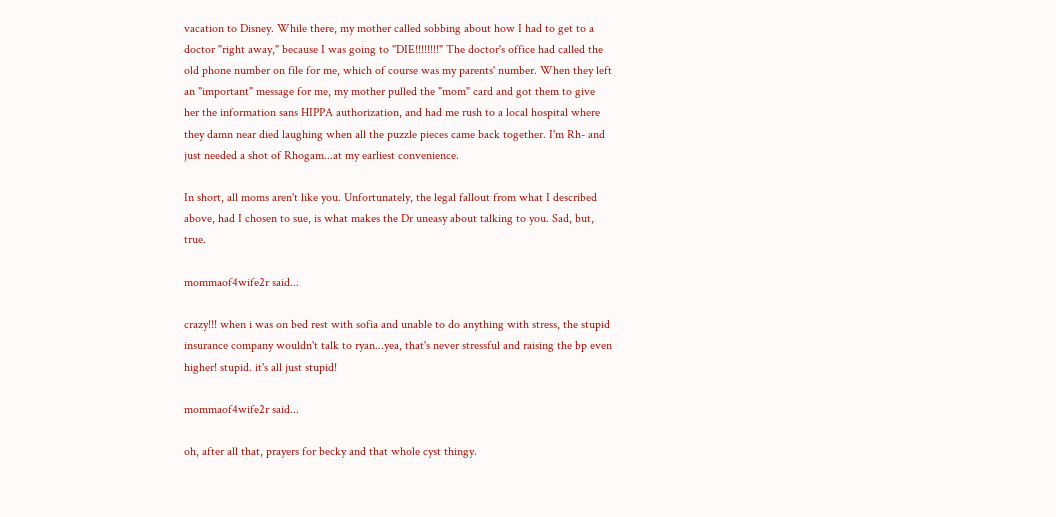vacation to Disney. While there, my mother called sobbing about how I had to get to a doctor "right away," because I was going to "DIE!!!!!!!!" The doctor's office had called the old phone number on file for me, which of course was my parents' number. When they left an "important" message for me, my mother pulled the "mom" card and got them to give her the information sans HIPPA authorization, and had me rush to a local hospital where they damn near died laughing when all the puzzle pieces came back together. I'm Rh- and just needed a shot of Rhogam...at my earliest convenience.

In short, all moms aren't like you. Unfortunately, the legal fallout from what I described above, had I chosen to sue, is what makes the Dr uneasy about talking to you. Sad, but, true.

mommaof4wife2r said...

crazy!!! when i was on bed rest with sofia and unable to do anything with stress, the stupid insurance company wouldn't talk to ryan...yea, that's never stressful and raising the bp even higher! stupid. it's all just stupid!

mommaof4wife2r said...

oh, after all that, prayers for becky and that whole cyst thingy.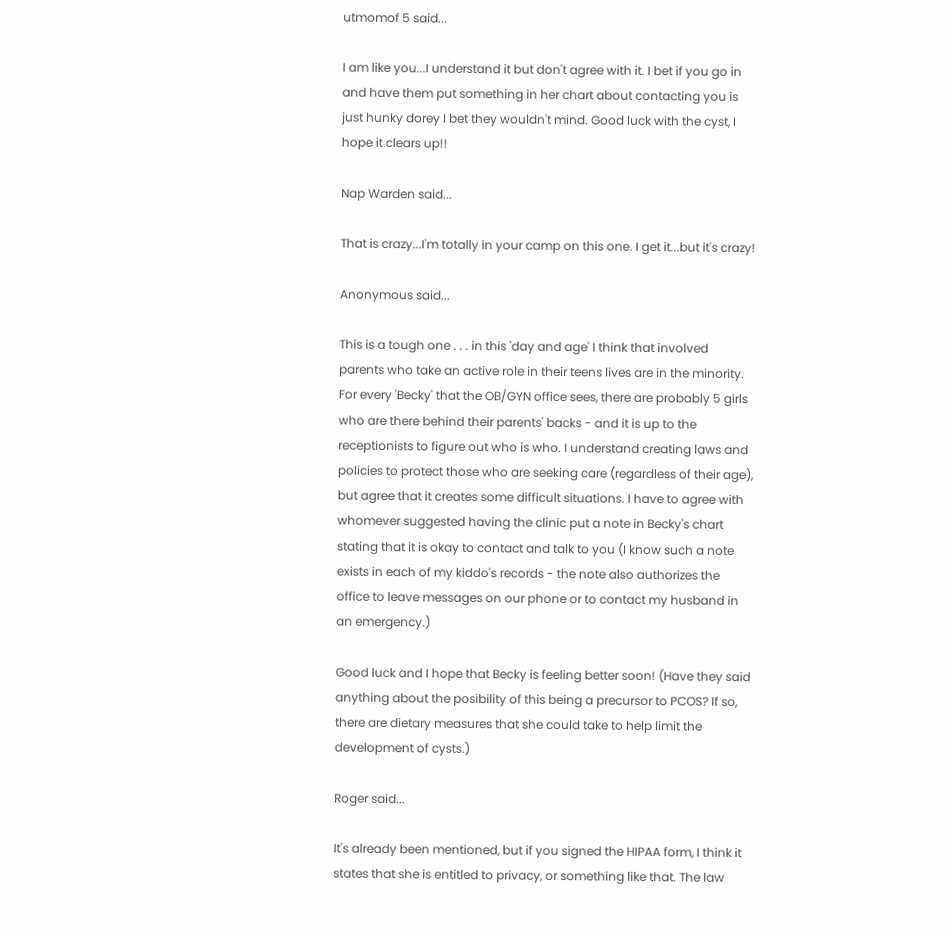utmomof 5 said...

I am like you...I understand it but don't agree with it. I bet if you go in and have them put something in her chart about contacting you is just hunky dorey I bet they wouldn't mind. Good luck with the cyst, I hope it clears up!!

Nap Warden said...

That is crazy...I'm totally in your camp on this one. I get it...but it's crazy!

Anonymous said...

This is a tough one . . . in this 'day and age' I think that involved parents who take an active role in their teens lives are in the minority. For every 'Becky' that the OB/GYN office sees, there are probably 5 girls who are there behind their parents' backs - and it is up to the receptionists to figure out who is who. I understand creating laws and policies to protect those who are seeking care (regardless of their age), but agree that it creates some difficult situations. I have to agree with whomever suggested having the clinic put a note in Becky's chart stating that it is okay to contact and talk to you (I know such a note exists in each of my kiddo's records - the note also authorizes the office to leave messages on our phone or to contact my husband in an emergency.)

Good luck and I hope that Becky is feeling better soon! (Have they said anything about the posibility of this being a precursor to PCOS? If so, there are dietary measures that she could take to help limit the development of cysts.)

Roger said...

It's already been mentioned, but if you signed the HIPAA form, I think it states that she is entitled to privacy, or something like that. The law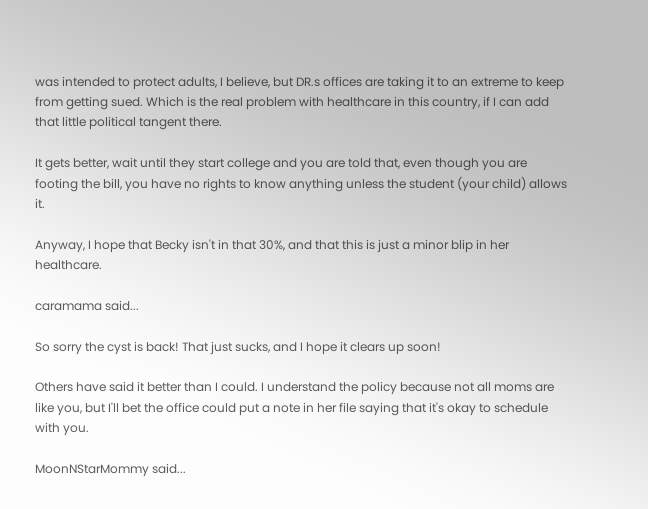was intended to protect adults, I believe, but DR.s offices are taking it to an extreme to keep from getting sued. Which is the real problem with healthcare in this country, if I can add that little political tangent there.

It gets better, wait until they start college and you are told that, even though you are footing the bill, you have no rights to know anything unless the student (your child) allows it.

Anyway, I hope that Becky isn't in that 30%, and that this is just a minor blip in her healthcare.

caramama said...

So sorry the cyst is back! That just sucks, and I hope it clears up soon!

Others have said it better than I could. I understand the policy because not all moms are like you, but I'll bet the office could put a note in her file saying that it's okay to schedule with you.

MoonNStarMommy said...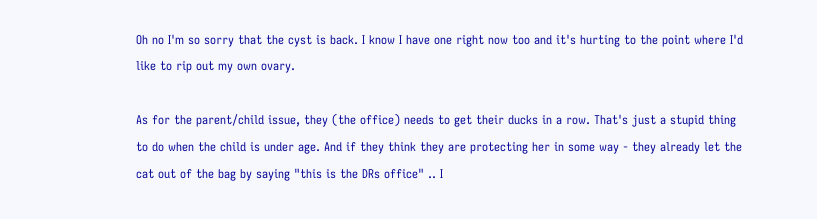Oh no I'm so sorry that the cyst is back. I know I have one right now too and it's hurting to the point where I'd like to rip out my own ovary.

As for the parent/child issue, they (the office) needs to get their ducks in a row. That's just a stupid thing to do when the child is under age. And if they think they are protecting her in some way - they already let the cat out of the bag by saying "this is the DRs office" .. I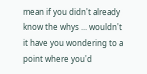mean if you didn't already know the whys ... wouldn't it have you wondering to a point where you'd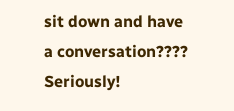sit down and have a conversation???? Seriously!